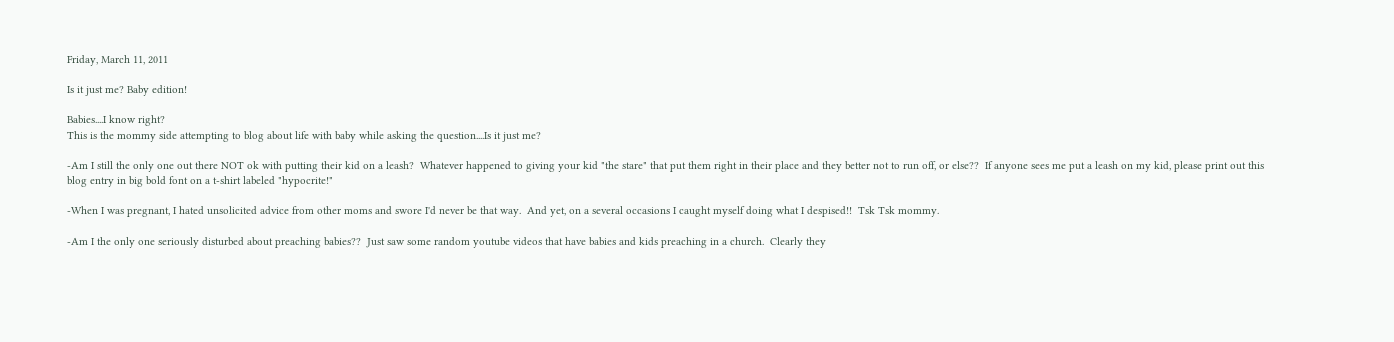Friday, March 11, 2011

Is it just me? Baby edition!

Babies....I know right?
This is the mommy side attempting to blog about life with baby while asking the question....Is it just me?

-Am I still the only one out there NOT ok with putting their kid on a leash?  Whatever happened to giving your kid "the stare" that put them right in their place and they better not to run off, or else??  If anyone sees me put a leash on my kid, please print out this blog entry in big bold font on a t-shirt labeled "hypocrite!"

-When I was pregnant, I hated unsolicited advice from other moms and swore I'd never be that way.  And yet, on a several occasions I caught myself doing what I despised!!  Tsk Tsk mommy.

-Am I the only one seriously disturbed about preaching babies??  Just saw some random youtube videos that have babies and kids preaching in a church.  Clearly they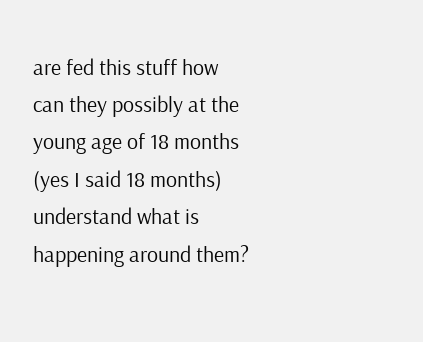are fed this stuff how can they possibly at the young age of 18 months (yes I said 18 months) understand what is happening around them?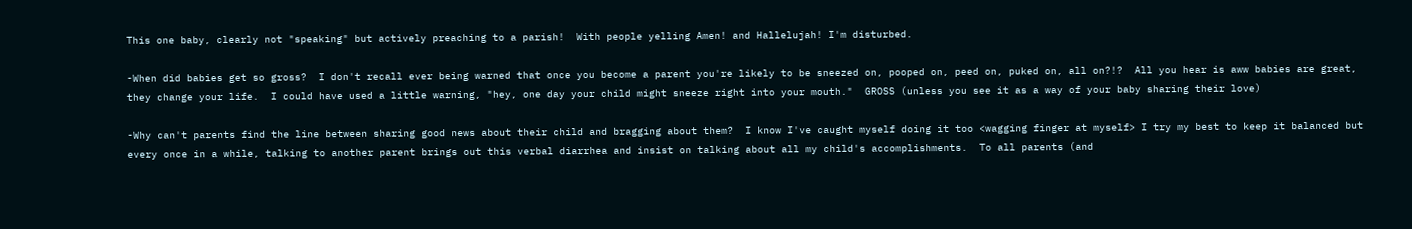This one baby, clearly not "speaking" but actively preaching to a parish!  With people yelling Amen! and Hallelujah! I'm disturbed.

-When did babies get so gross?  I don't recall ever being warned that once you become a parent you're likely to be sneezed on, pooped on, peed on, puked on, all on?!?  All you hear is aww babies are great, they change your life.  I could have used a little warning, "hey, one day your child might sneeze right into your mouth."  GROSS (unless you see it as a way of your baby sharing their love)

-Why can't parents find the line between sharing good news about their child and bragging about them?  I know I've caught myself doing it too <wagging finger at myself> I try my best to keep it balanced but every once in a while, talking to another parent brings out this verbal diarrhea and insist on talking about all my child's accomplishments.  To all parents (and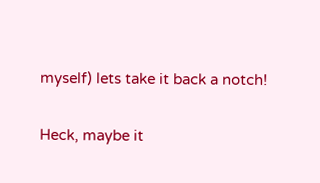myself) lets take it back a notch!

Heck, maybe it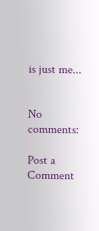is just me...


No comments:

Post a Comment